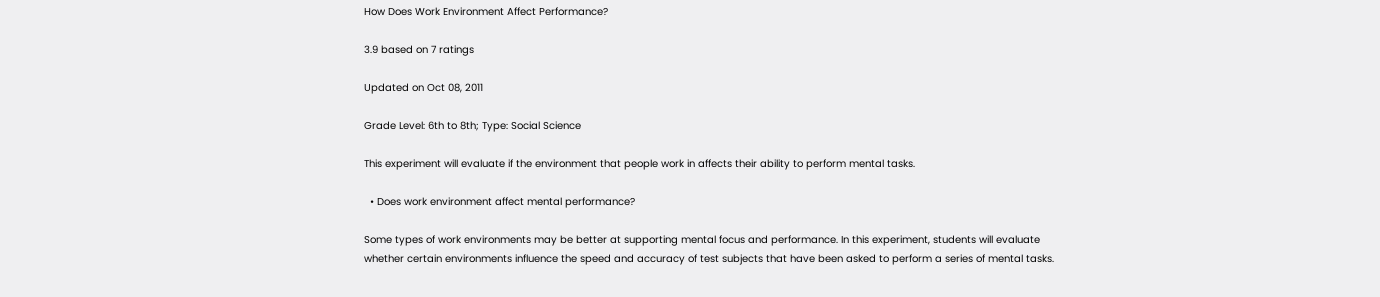How Does Work Environment Affect Performance?

3.9 based on 7 ratings

Updated on Oct 08, 2011

Grade Level: 6th to 8th; Type: Social Science

This experiment will evaluate if the environment that people work in affects their ability to perform mental tasks.

  • Does work environment affect mental performance?

Some types of work environments may be better at supporting mental focus and performance. In this experiment, students will evaluate whether certain environments influence the speed and accuracy of test subjects that have been asked to perform a series of mental tasks.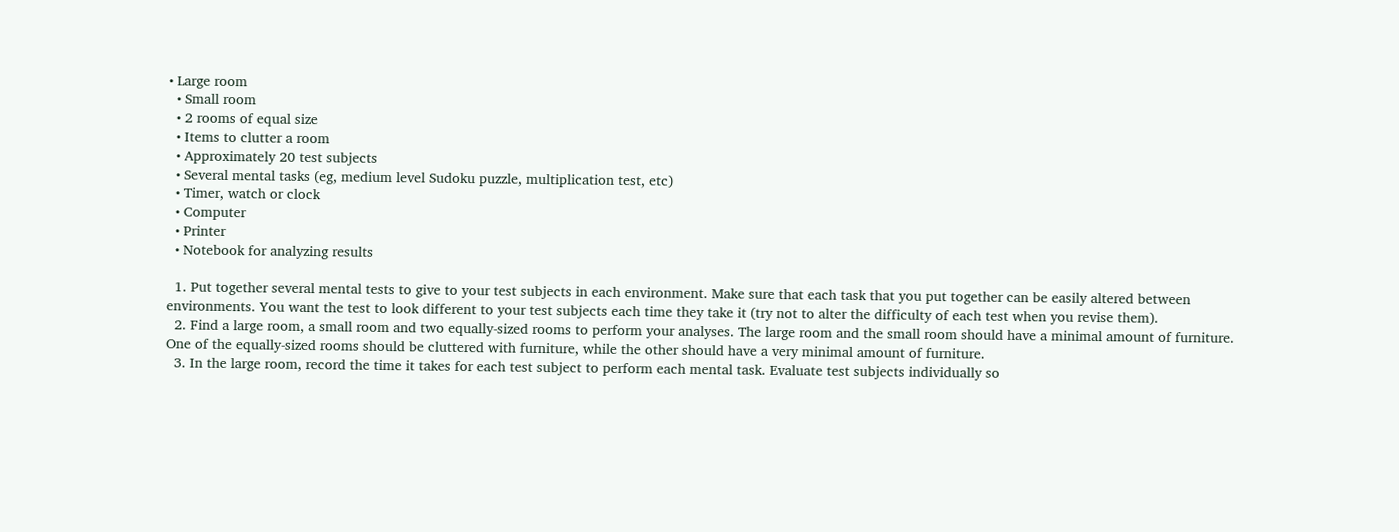• Large room
  • Small room
  • 2 rooms of equal size
  • Items to clutter a room
  • Approximately 20 test subjects
  • Several mental tasks (eg, medium level Sudoku puzzle, multiplication test, etc)
  • Timer, watch or clock
  • Computer
  • Printer
  • Notebook for analyzing results

  1. Put together several mental tests to give to your test subjects in each environment. Make sure that each task that you put together can be easily altered between environments. You want the test to look different to your test subjects each time they take it (try not to alter the difficulty of each test when you revise them).
  2. Find a large room, a small room and two equally-sized rooms to perform your analyses. The large room and the small room should have a minimal amount of furniture. One of the equally-sized rooms should be cluttered with furniture, while the other should have a very minimal amount of furniture.
  3. In the large room, record the time it takes for each test subject to perform each mental task. Evaluate test subjects individually so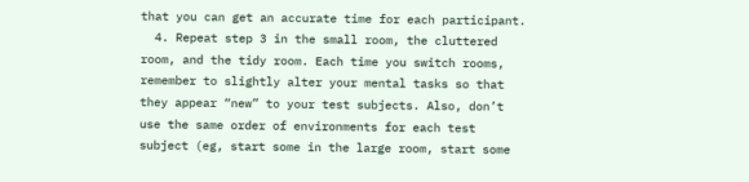that you can get an accurate time for each participant.
  4. Repeat step 3 in the small room, the cluttered room, and the tidy room. Each time you switch rooms, remember to slightly alter your mental tasks so that they appear “new” to your test subjects. Also, don’t use the same order of environments for each test subject (eg, start some in the large room, start some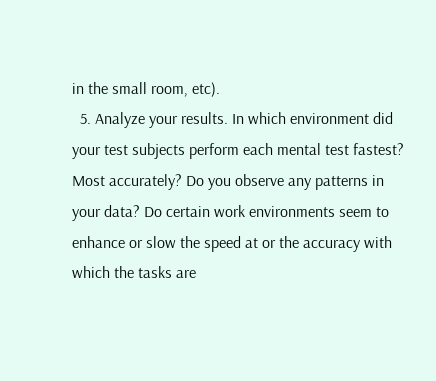in the small room, etc).
  5. Analyze your results. In which environment did your test subjects perform each mental test fastest? Most accurately? Do you observe any patterns in your data? Do certain work environments seem to enhance or slow the speed at or the accuracy with which the tasks are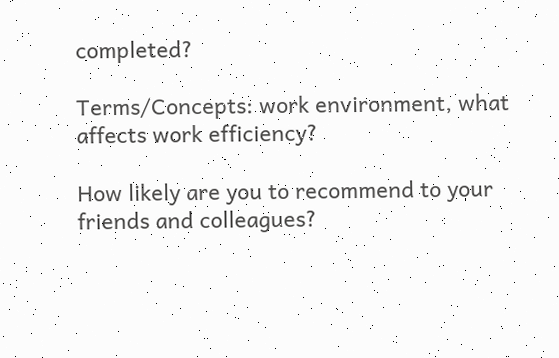completed?

Terms/Concepts: work environment, what affects work efficiency?

How likely are you to recommend to your friends and colleagues?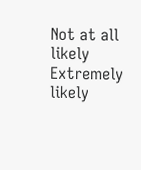Not at all likely
Extremely likely